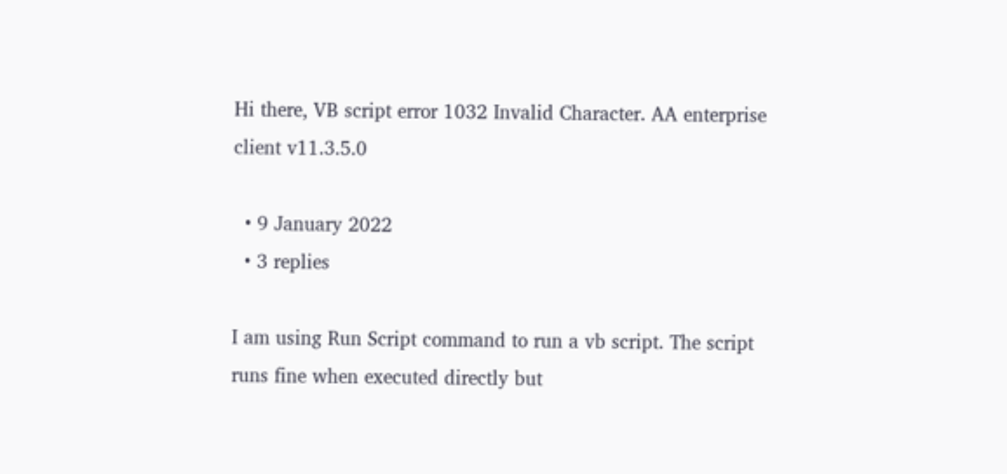Hi there, VB script error 1032 Invalid Character. AA enterprise client v11.3.5.0

  • 9 January 2022
  • 3 replies

I am using Run Script command to run a vb script. The script runs fine when executed directly but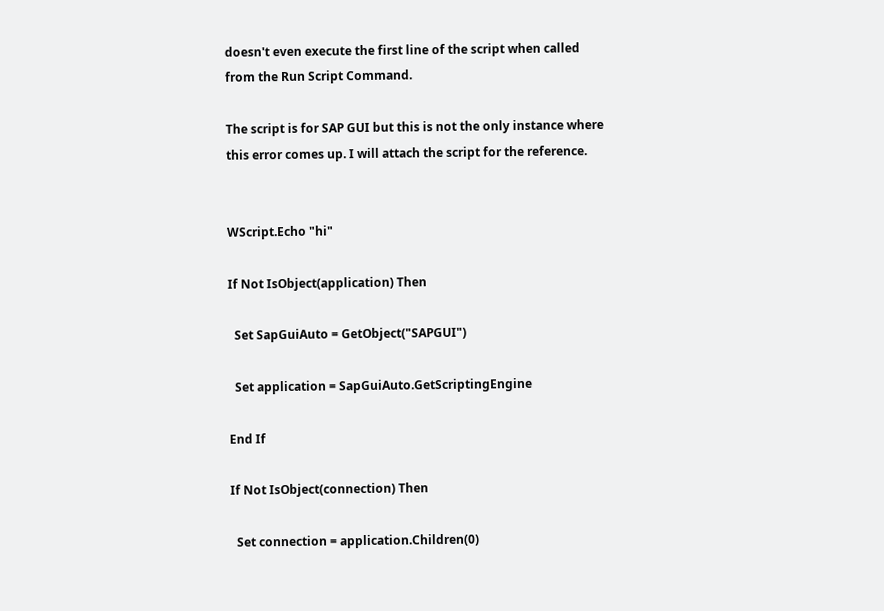doesn't even execute the first line of the script when called from the Run Script Command.

The script is for SAP GUI but this is not the only instance where this error comes up. I will attach the script for the reference.


WScript.Echo "hi"

If Not IsObject(application) Then

  Set SapGuiAuto = GetObject("SAPGUI")

  Set application = SapGuiAuto.GetScriptingEngine

End If

If Not IsObject(connection) Then

  Set connection = application.Children(0)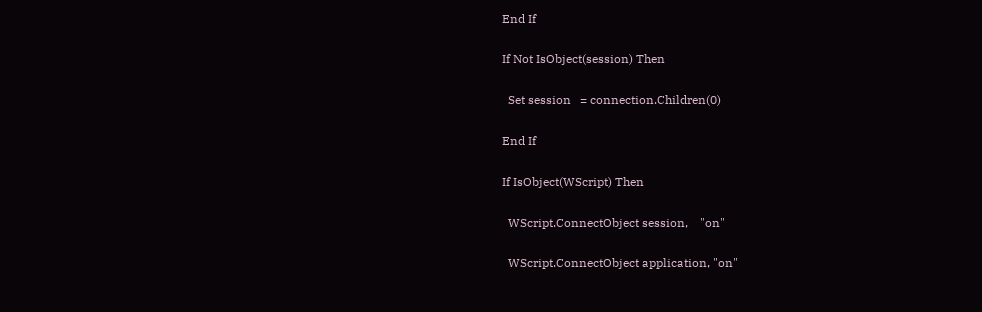End If

If Not IsObject(session) Then

  Set session   = connection.Children(0)

End If

If IsObject(WScript) Then

  WScript.ConnectObject session,    "on"

  WScript.ConnectObject application, "on"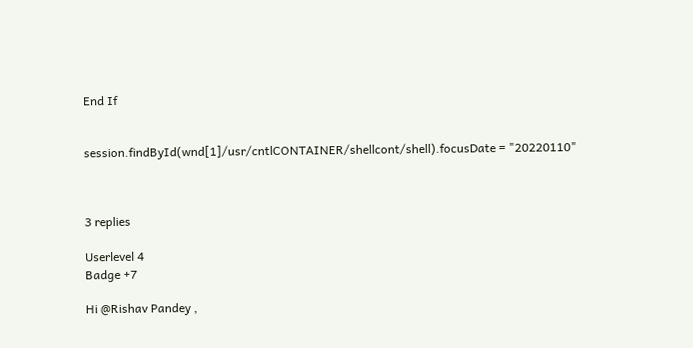End If


session.findById(wnd[1]/usr/cntlCONTAINER/shellcont/shell).focusDate = "20220110"



3 replies

Userlevel 4
Badge +7

Hi @Rishav Pandey ,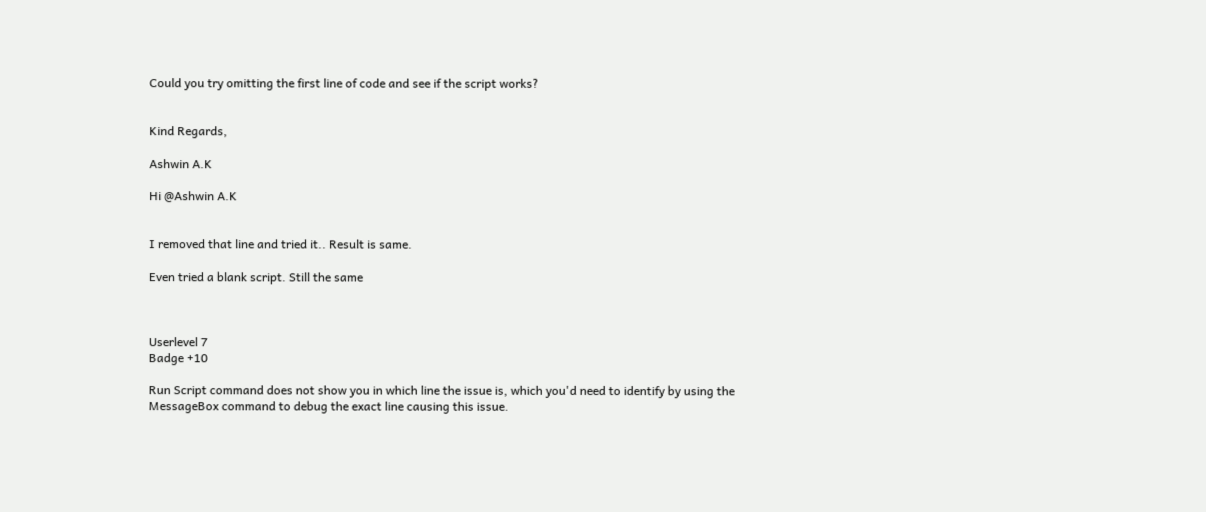Could you try omitting the first line of code and see if the script works?


Kind Regards,

Ashwin A.K

Hi @Ashwin A.K


I removed that line and tried it.. Result is same.

Even tried a blank script. Still the same



Userlevel 7
Badge +10

Run Script command does not show you in which line the issue is, which you'd need to identify by using the MessageBox command to debug the exact line causing this issue.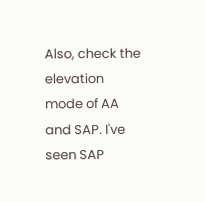Also, check the elevation mode of AA and SAP. I've seen SAP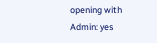opening with Admin: yes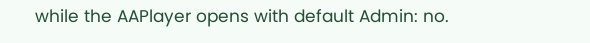while the AAPlayer opens with default Admin: no.